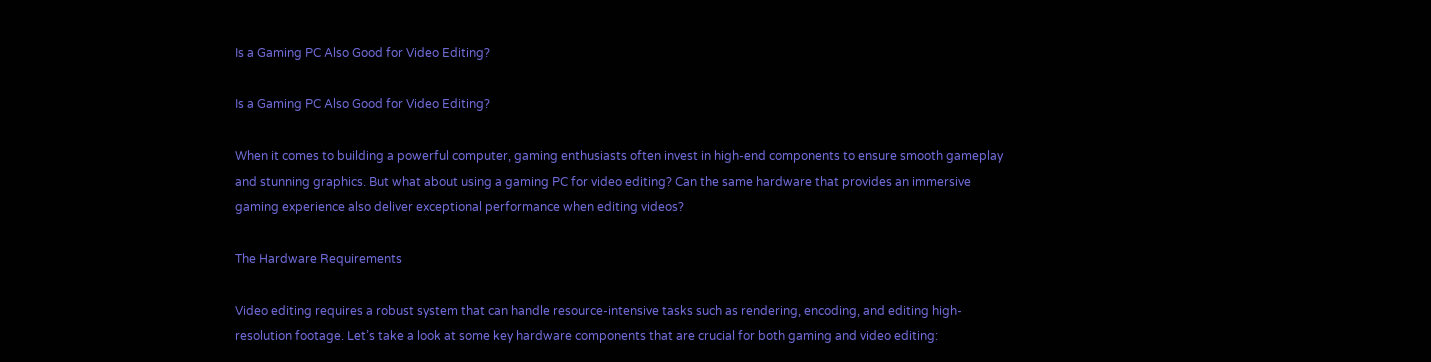Is a Gaming PC Also Good for Video Editing?

Is a Gaming PC Also Good for Video Editing?

When it comes to building a powerful computer, gaming enthusiasts often invest in high-end components to ensure smooth gameplay and stunning graphics. But what about using a gaming PC for video editing? Can the same hardware that provides an immersive gaming experience also deliver exceptional performance when editing videos?

The Hardware Requirements

Video editing requires a robust system that can handle resource-intensive tasks such as rendering, encoding, and editing high-resolution footage. Let’s take a look at some key hardware components that are crucial for both gaming and video editing: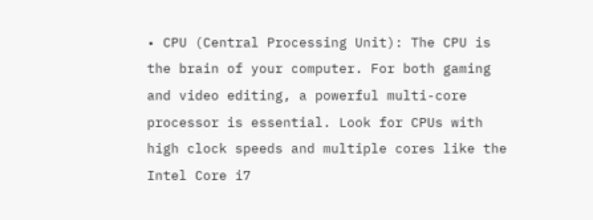• CPU (Central Processing Unit): The CPU is the brain of your computer. For both gaming and video editing, a powerful multi-core processor is essential. Look for CPUs with high clock speeds and multiple cores like the Intel Core i7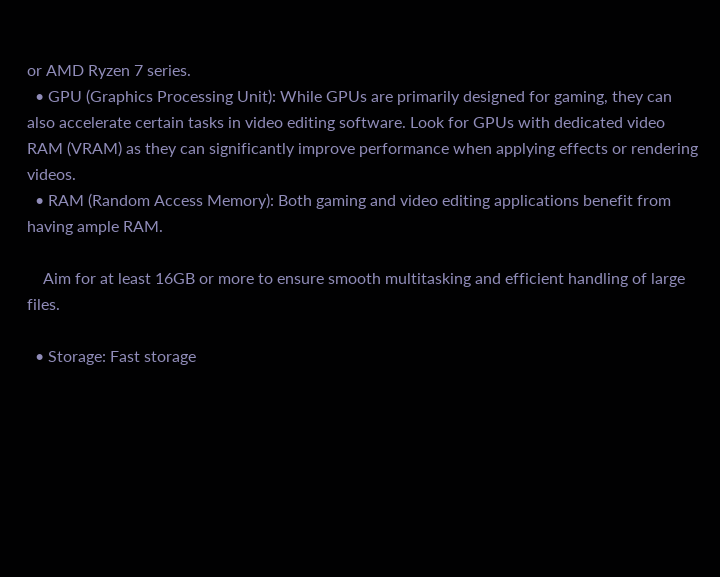or AMD Ryzen 7 series.
  • GPU (Graphics Processing Unit): While GPUs are primarily designed for gaming, they can also accelerate certain tasks in video editing software. Look for GPUs with dedicated video RAM (VRAM) as they can significantly improve performance when applying effects or rendering videos.
  • RAM (Random Access Memory): Both gaming and video editing applications benefit from having ample RAM.

    Aim for at least 16GB or more to ensure smooth multitasking and efficient handling of large files.

  • Storage: Fast storage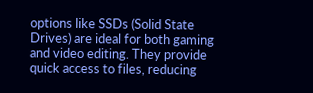options like SSDs (Solid State Drives) are ideal for both gaming and video editing. They provide quick access to files, reducing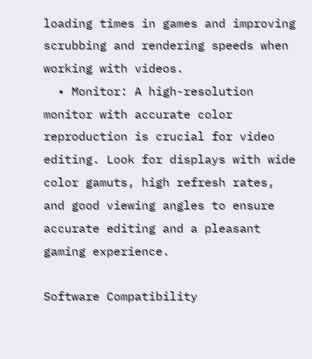loading times in games and improving scrubbing and rendering speeds when working with videos.
  • Monitor: A high-resolution monitor with accurate color reproduction is crucial for video editing. Look for displays with wide color gamuts, high refresh rates, and good viewing angles to ensure accurate editing and a pleasant gaming experience.

Software Compatibility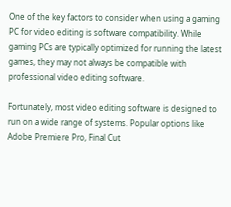One of the key factors to consider when using a gaming PC for video editing is software compatibility. While gaming PCs are typically optimized for running the latest games, they may not always be compatible with professional video editing software.

Fortunately, most video editing software is designed to run on a wide range of systems. Popular options like Adobe Premiere Pro, Final Cut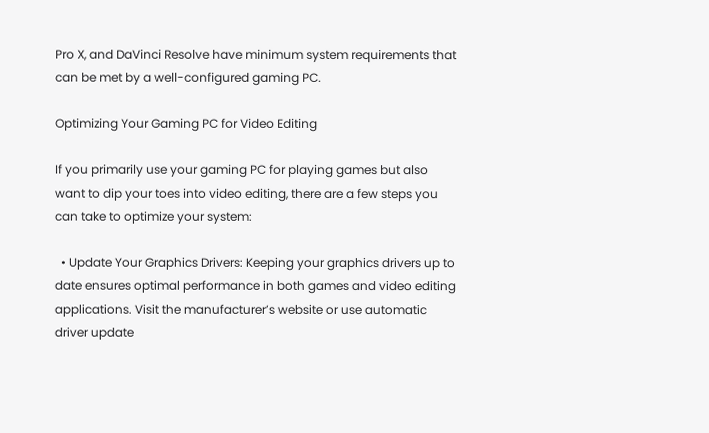Pro X, and DaVinci Resolve have minimum system requirements that can be met by a well-configured gaming PC.

Optimizing Your Gaming PC for Video Editing

If you primarily use your gaming PC for playing games but also want to dip your toes into video editing, there are a few steps you can take to optimize your system:

  • Update Your Graphics Drivers: Keeping your graphics drivers up to date ensures optimal performance in both games and video editing applications. Visit the manufacturer’s website or use automatic driver update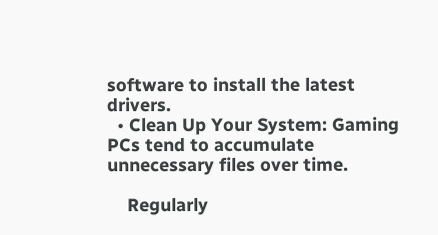software to install the latest drivers.
  • Clean Up Your System: Gaming PCs tend to accumulate unnecessary files over time.

    Regularly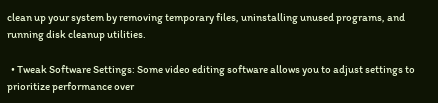clean up your system by removing temporary files, uninstalling unused programs, and running disk cleanup utilities.

  • Tweak Software Settings: Some video editing software allows you to adjust settings to prioritize performance over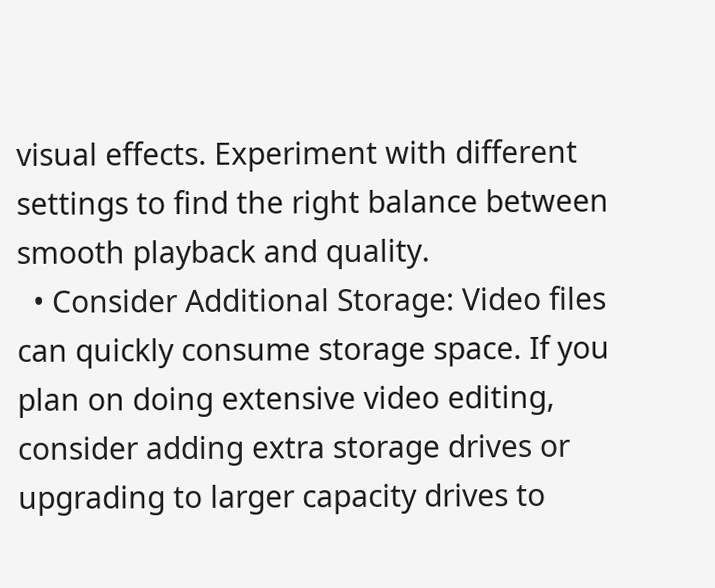visual effects. Experiment with different settings to find the right balance between smooth playback and quality.
  • Consider Additional Storage: Video files can quickly consume storage space. If you plan on doing extensive video editing, consider adding extra storage drives or upgrading to larger capacity drives to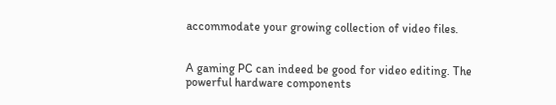accommodate your growing collection of video files.


A gaming PC can indeed be good for video editing. The powerful hardware components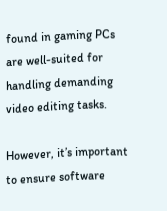found in gaming PCs are well-suited for handling demanding video editing tasks.

However, it’s important to ensure software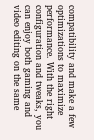compatibility and make a few optimizations to maximize performance. With the right configuration and tweaks, you can enjoy both gaming and video editing on the same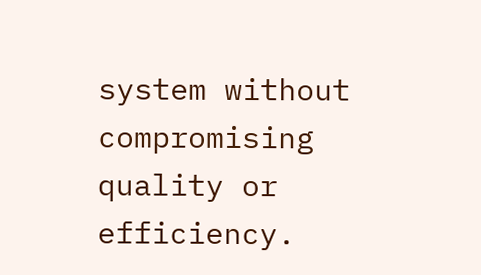system without compromising quality or efficiency.